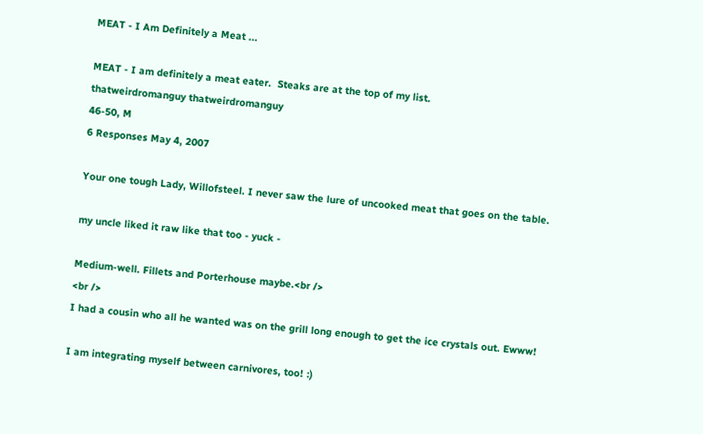MEAT - I Am Definitely a Meat ...

MEAT - I am definitely a meat eater.  Steaks are at the top of my list.
thatweirdromanguy thatweirdromanguy
46-50, M
6 Responses May 4, 2007

Your one tough Lady, Willofsteel. I never saw the lure of uncooked meat that goes on the table.

my uncle liked it raw like that too - yuck -

Medium-well. Fillets and Porterhouse maybe.<br />
<br />
I had a cousin who all he wanted was on the grill long enough to get the ice crystals out. Ewww!

I am integrating myself between carnivores, too! :)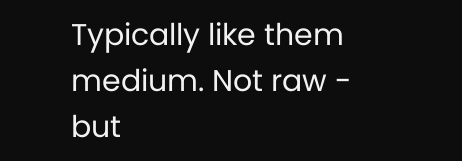Typically like them medium. Not raw - but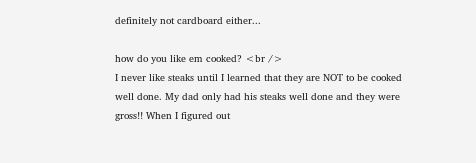definitely not cardboard either...

how do you like em cooked? <br />
I never like steaks until I learned that they are NOT to be cooked well done. My dad only had his steaks well done and they were gross!! When I figured out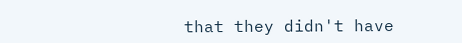that they didn't have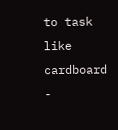to task like cardboard -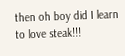then oh boy did I learn to love steak!!!